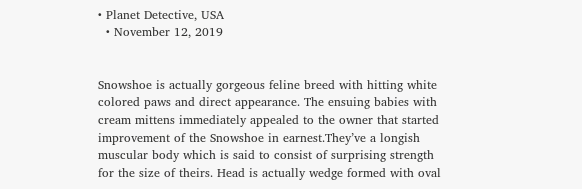• Planet Detective, USA
  • November 12, 2019


Snowshoe is actually gorgeous feline breed with hitting white colored paws and direct appearance. The ensuing babies with cream mittens immediately appealed to the owner that started improvement of the Snowshoe in earnest.They’ve a longish muscular body which is said to consist of surprising strength for the size of theirs. Head is actually wedge formed with oval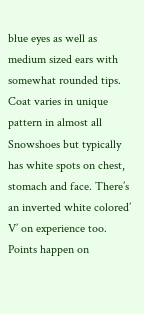blue eyes as well as medium sized ears with somewhat rounded tips. Coat varies in unique pattern in almost all Snowshoes but typically has white spots on chest, stomach and face. There’s an inverted white colored’ V’ on experience too. Points happen on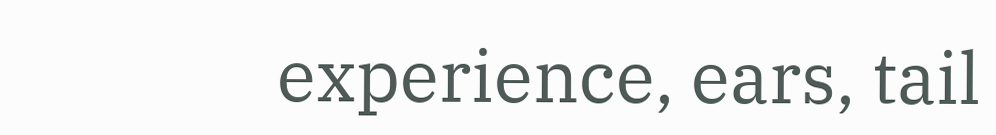experience, ears, tail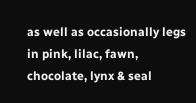as well as occasionally legs in pink, lilac, fawn, chocolate, lynx & seal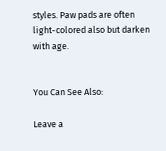styles. Paw pads are often light-colored also but darken with age.


You Can See Also:

Leave a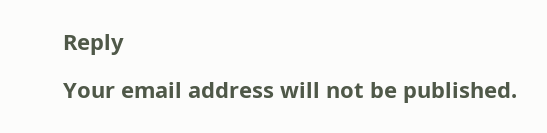Reply

Your email address will not be published.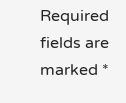Required fields are marked *